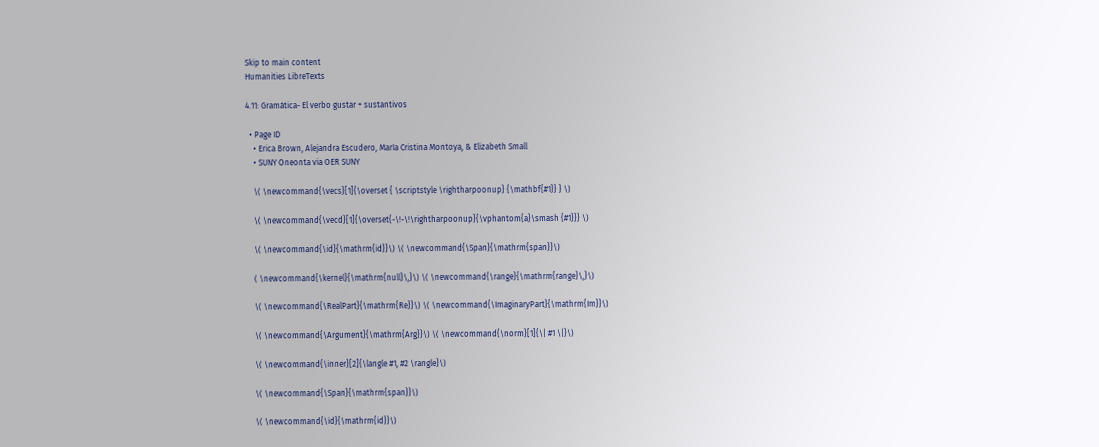Skip to main content
Humanities LibreTexts

4.11: Gramática- El verbo gustar + sustantivos

  • Page ID
    • Erica Brown, Alejandra Escudero, María Cristina Montoya, & Elizabeth Small
    • SUNY Oneonta via OER SUNY

    \( \newcommand{\vecs}[1]{\overset { \scriptstyle \rightharpoonup} {\mathbf{#1}} } \)

    \( \newcommand{\vecd}[1]{\overset{-\!-\!\rightharpoonup}{\vphantom{a}\smash {#1}}} \)

    \( \newcommand{\id}{\mathrm{id}}\) \( \newcommand{\Span}{\mathrm{span}}\)

    ( \newcommand{\kernel}{\mathrm{null}\,}\) \( \newcommand{\range}{\mathrm{range}\,}\)

    \( \newcommand{\RealPart}{\mathrm{Re}}\) \( \newcommand{\ImaginaryPart}{\mathrm{Im}}\)

    \( \newcommand{\Argument}{\mathrm{Arg}}\) \( \newcommand{\norm}[1]{\| #1 \|}\)

    \( \newcommand{\inner}[2]{\langle #1, #2 \rangle}\)

    \( \newcommand{\Span}{\mathrm{span}}\)

    \( \newcommand{\id}{\mathrm{id}}\)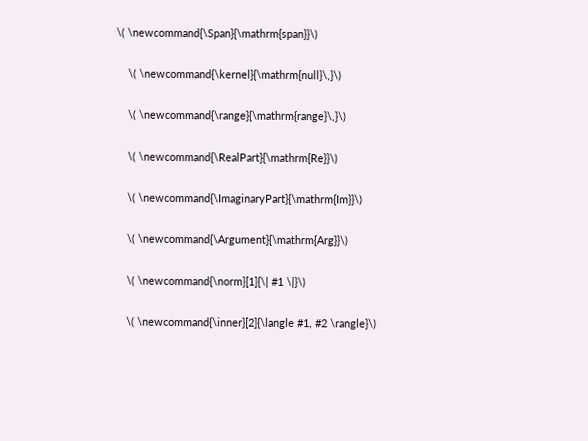\( \newcommand{\Span}{\mathrm{span}}\)

    \( \newcommand{\kernel}{\mathrm{null}\,}\)

    \( \newcommand{\range}{\mathrm{range}\,}\)

    \( \newcommand{\RealPart}{\mathrm{Re}}\)

    \( \newcommand{\ImaginaryPart}{\mathrm{Im}}\)

    \( \newcommand{\Argument}{\mathrm{Arg}}\)

    \( \newcommand{\norm}[1]{\| #1 \|}\)

    \( \newcommand{\inner}[2]{\langle #1, #2 \rangle}\)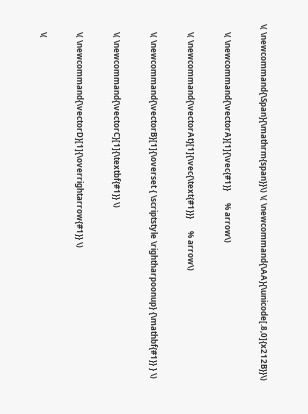\( \newcommand{\Span}{\mathrm{span}}\) \( \newcommand{\AA}{\unicode[.8,0]{x212B}}\)

    \( \newcommand{\vectorA}[1]{\vec{#1}}      % arrow\)

    \( \newcommand{\vectorAt}[1]{\vec{\text{#1}}}      % arrow\)

    \( \newcommand{\vectorB}[1]{\overset { \scriptstyle \rightharpoonup} {\mathbf{#1}} } \)

    \( \newcommand{\vectorC}[1]{\textbf{#1}} \)

    \( \newcommand{\vectorD}[1]{\overrightarrow{#1}} \)

    \(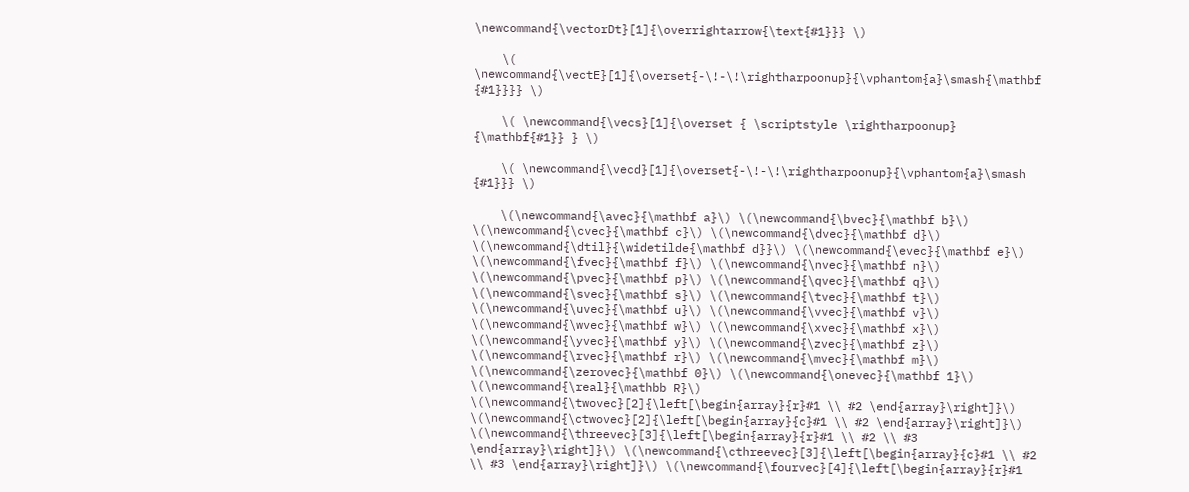\newcommand{\vectorDt}[1]{\overrightarrow{\text{#1}}} \)

    \( \newcommand{\vectE}[1]{\overset{-\!-\!\rightharpoonup}{\vphantom{a}\smash{\mathbf {#1}}}} \)

    \( \newcommand{\vecs}[1]{\overset { \scriptstyle \rightharpoonup} {\mathbf{#1}} } \)

    \( \newcommand{\vecd}[1]{\overset{-\!-\!\rightharpoonup}{\vphantom{a}\smash {#1}}} \)

    \(\newcommand{\avec}{\mathbf a}\) \(\newcommand{\bvec}{\mathbf b}\) \(\newcommand{\cvec}{\mathbf c}\) \(\newcommand{\dvec}{\mathbf d}\) \(\newcommand{\dtil}{\widetilde{\mathbf d}}\) \(\newcommand{\evec}{\mathbf e}\) \(\newcommand{\fvec}{\mathbf f}\) \(\newcommand{\nvec}{\mathbf n}\) \(\newcommand{\pvec}{\mathbf p}\) \(\newcommand{\qvec}{\mathbf q}\) \(\newcommand{\svec}{\mathbf s}\) \(\newcommand{\tvec}{\mathbf t}\) \(\newcommand{\uvec}{\mathbf u}\) \(\newcommand{\vvec}{\mathbf v}\) \(\newcommand{\wvec}{\mathbf w}\) \(\newcommand{\xvec}{\mathbf x}\) \(\newcommand{\yvec}{\mathbf y}\) \(\newcommand{\zvec}{\mathbf z}\) \(\newcommand{\rvec}{\mathbf r}\) \(\newcommand{\mvec}{\mathbf m}\) \(\newcommand{\zerovec}{\mathbf 0}\) \(\newcommand{\onevec}{\mathbf 1}\) \(\newcommand{\real}{\mathbb R}\) \(\newcommand{\twovec}[2]{\left[\begin{array}{r}#1 \\ #2 \end{array}\right]}\) \(\newcommand{\ctwovec}[2]{\left[\begin{array}{c}#1 \\ #2 \end{array}\right]}\) \(\newcommand{\threevec}[3]{\left[\begin{array}{r}#1 \\ #2 \\ #3 \end{array}\right]}\) \(\newcommand{\cthreevec}[3]{\left[\begin{array}{c}#1 \\ #2 \\ #3 \end{array}\right]}\) \(\newcommand{\fourvec}[4]{\left[\begin{array}{r}#1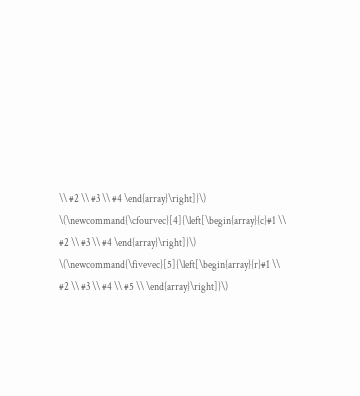\\ #2 \\ #3 \\ #4 \end{array}\right]}\) \(\newcommand{\cfourvec}[4]{\left[\begin{array}{c}#1 \\ #2 \\ #3 \\ #4 \end{array}\right]}\) \(\newcommand{\fivevec}[5]{\left[\begin{array}{r}#1 \\ #2 \\ #3 \\ #4 \\ #5 \\ \end{array}\right]}\)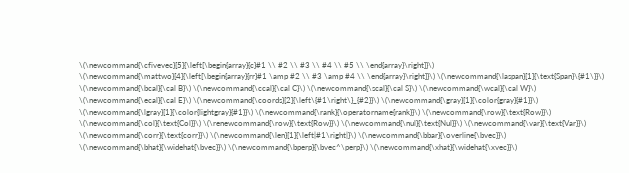\(\newcommand{\cfivevec}[5]{\left[\begin{array}{c}#1 \\ #2 \\ #3 \\ #4 \\ #5 \\ \end{array}\right]}\) \(\newcommand{\mattwo}[4]{\left[\begin{array}{rr}#1 \amp #2 \\ #3 \amp #4 \\ \end{array}\right]}\) \(\newcommand{\laspan}[1]{\text{Span}\{#1\}}\) \(\newcommand{\bcal}{\cal B}\) \(\newcommand{\ccal}{\cal C}\) \(\newcommand{\scal}{\cal S}\) \(\newcommand{\wcal}{\cal W}\) \(\newcommand{\ecal}{\cal E}\) \(\newcommand{\coords}[2]{\left\{#1\right\}_{#2}}\) \(\newcommand{\gray}[1]{\color{gray}{#1}}\) \(\newcommand{\lgray}[1]{\color{lightgray}{#1}}\) \(\newcommand{\rank}{\operatorname{rank}}\) \(\newcommand{\row}{\text{Row}}\) \(\newcommand{\col}{\text{Col}}\) \(\renewcommand{\row}{\text{Row}}\) \(\newcommand{\nul}{\text{Nul}}\) \(\newcommand{\var}{\text{Var}}\) \(\newcommand{\corr}{\text{corr}}\) \(\newcommand{\len}[1]{\left|#1\right|}\) \(\newcommand{\bbar}{\overline{\bvec}}\) \(\newcommand{\bhat}{\widehat{\bvec}}\) \(\newcommand{\bperp}{\bvec^\perp}\) \(\newcommand{\xhat}{\widehat{\xvec}}\)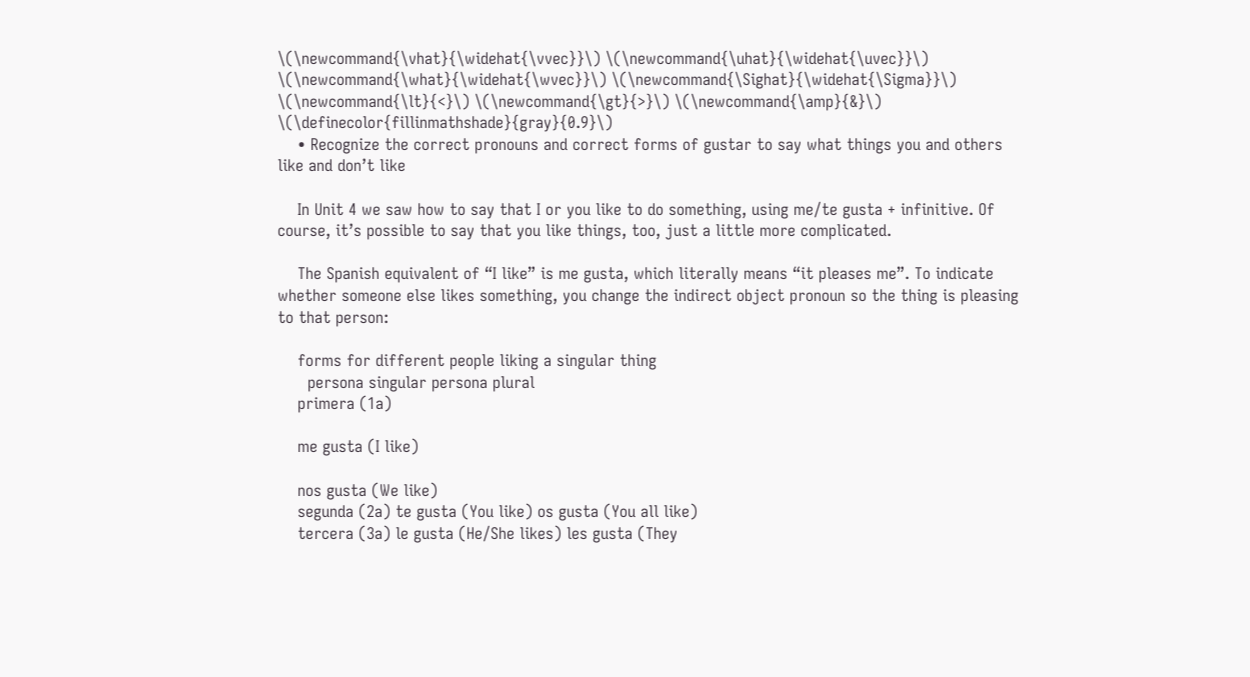\(\newcommand{\vhat}{\widehat{\vvec}}\) \(\newcommand{\uhat}{\widehat{\uvec}}\) \(\newcommand{\what}{\widehat{\wvec}}\) \(\newcommand{\Sighat}{\widehat{\Sigma}}\) \(\newcommand{\lt}{<}\) \(\newcommand{\gt}{>}\) \(\newcommand{\amp}{&}\) \(\definecolor{fillinmathshade}{gray}{0.9}\)
    • Recognize the correct pronouns and correct forms of gustar to say what things you and others like and don’t like

    In Unit 4 we saw how to say that I or you like to do something, using me/te gusta + infinitive. Of course, it’s possible to say that you like things, too, just a little more complicated.

    The Spanish equivalent of “I like” is me gusta, which literally means “it pleases me”. To indicate whether someone else likes something, you change the indirect object pronoun so the thing is pleasing to that person:

    forms for different people liking a singular thing
      persona singular persona plural
    primera (1a)

    me gusta (I like)

    nos gusta (We like)
    segunda (2a) te gusta (You like) os gusta (You all like)
    tercera (3a) le gusta (He/She likes) les gusta (They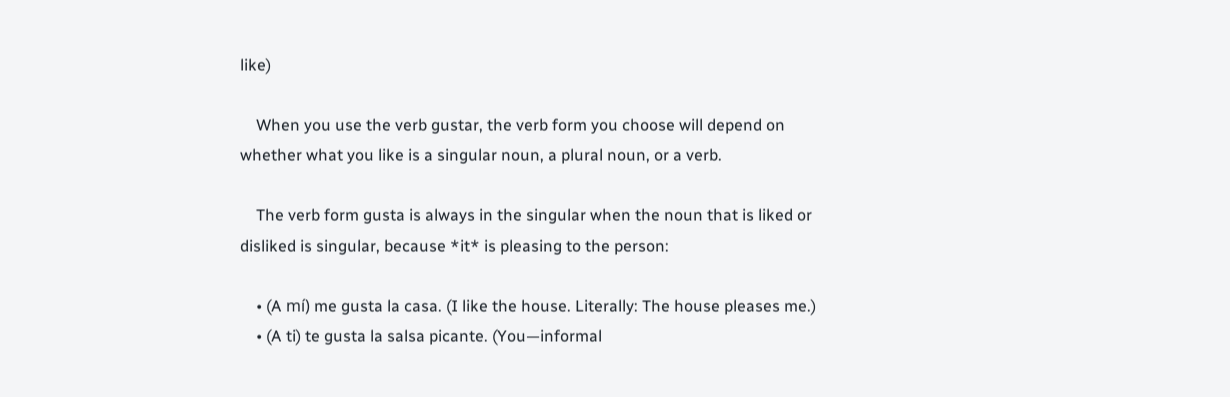like)

    When you use the verb gustar, the verb form you choose will depend on whether what you like is a singular noun, a plural noun, or a verb.

    The verb form gusta is always in the singular when the noun that is liked or disliked is singular, because *it* is pleasing to the person:

    • (A mí) me gusta la casa. (I like the house. Literally: The house pleases me.)
    • (A ti) te gusta la salsa picante. (You—informal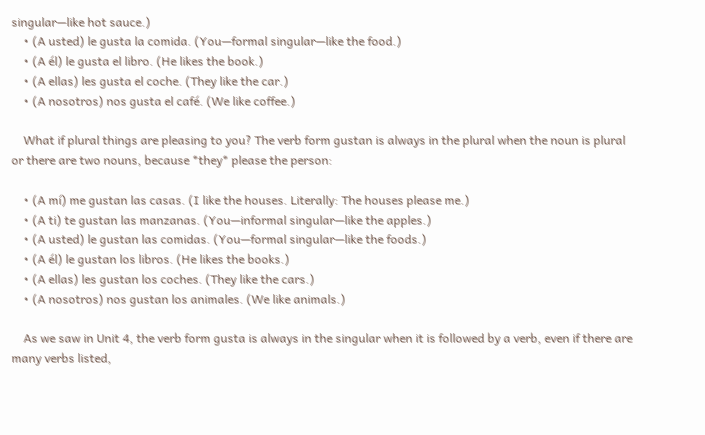singular—like hot sauce.)
    • (A usted) le gusta la comida. (You—formal singular—like the food.)
    • (A él) le gusta el libro. (He likes the book.)
    • (A ellas) les gusta el coche. (They like the car.)
    • (A nosotros) nos gusta el café. (We like coffee.)

    What if plural things are pleasing to you? The verb form gustan is always in the plural when the noun is plural or there are two nouns, because *they* please the person:

    • (A mí) me gustan las casas. (I like the houses. Literally: The houses please me.)
    • (A ti) te gustan las manzanas. (You—informal singular—like the apples.)
    • (A usted) le gustan las comidas. (You—formal singular—like the foods.)
    • (A él) le gustan los libros. (He likes the books.)
    • (A ellas) les gustan los coches. (They like the cars.)
    • (A nosotros) nos gustan los animales. (We like animals.)

    As we saw in Unit 4, the verb form gusta is always in the singular when it is followed by a verb, even if there are many verbs listed,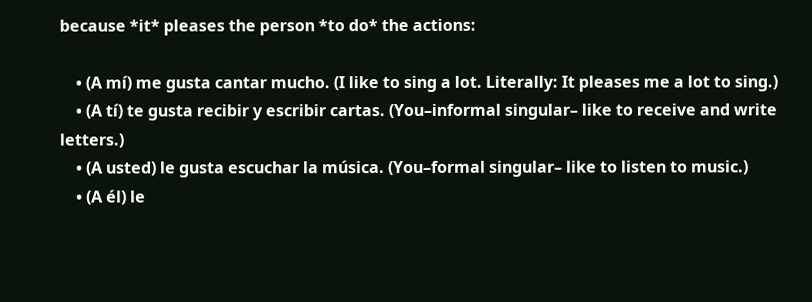because *it* pleases the person *to do* the actions:

    • (A mí) me gusta cantar mucho. (I like to sing a lot. Literally: It pleases me a lot to sing.)
    • (A tí) te gusta recibir y escribir cartas. (You–informal singular– like to receive and write letters.)
    • (A usted) le gusta escuchar la música. (You–formal singular– like to listen to music.)
    • (A él) le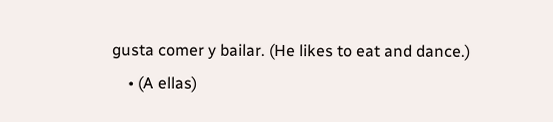gusta comer y bailar. (He likes to eat and dance.)
    • (A ellas)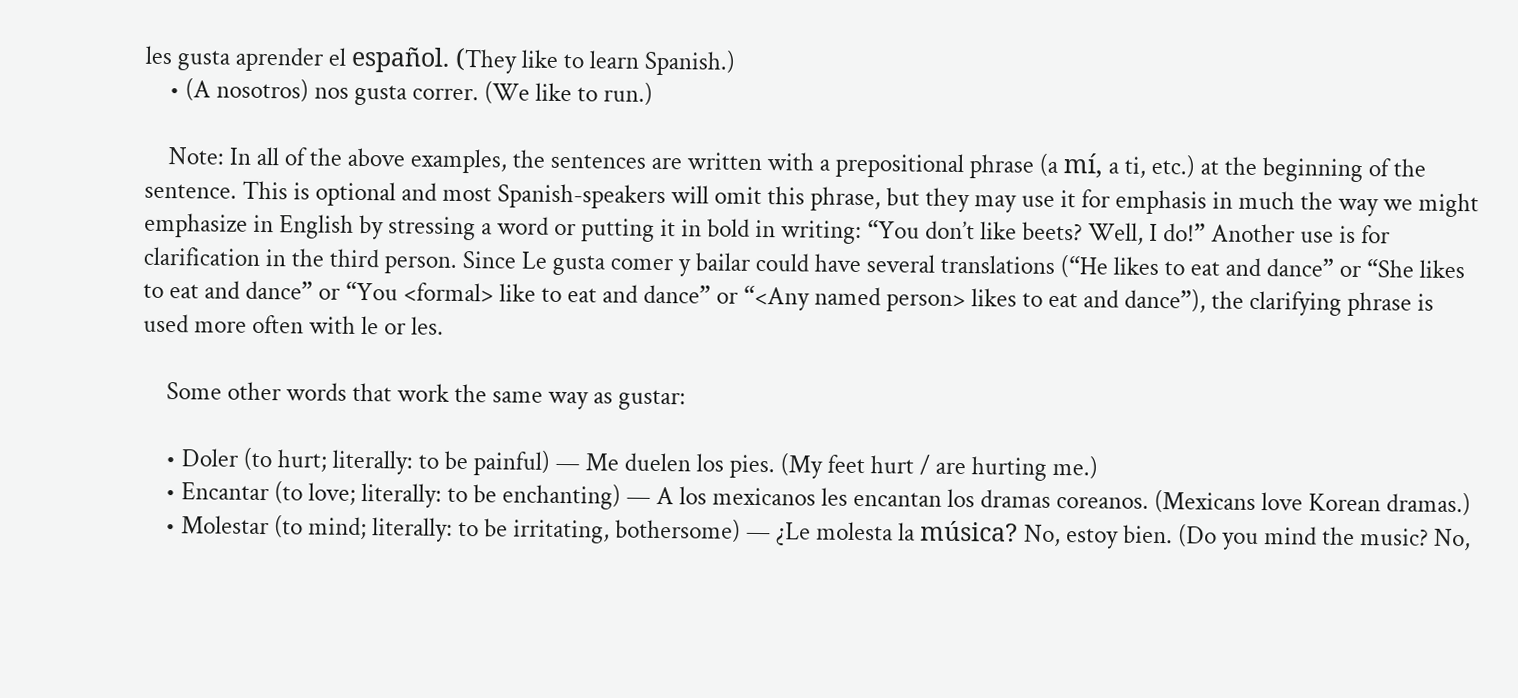les gusta aprender el español. (They like to learn Spanish.)
    • (A nosotros) nos gusta correr. (We like to run.)

    Note: In all of the above examples, the sentences are written with a prepositional phrase (a mí, a ti, etc.) at the beginning of the sentence. This is optional and most Spanish-speakers will omit this phrase, but they may use it for emphasis in much the way we might emphasize in English by stressing a word or putting it in bold in writing: “You don’t like beets? Well, I do!” Another use is for clarification in the third person. Since Le gusta comer y bailar could have several translations (“He likes to eat and dance” or “She likes to eat and dance” or “You <formal> like to eat and dance” or “<Any named person> likes to eat and dance”), the clarifying phrase is used more often with le or les.

    Some other words that work the same way as gustar:

    • Doler (to hurt; literally: to be painful) — Me duelen los pies. (My feet hurt / are hurting me.)
    • Encantar (to love; literally: to be enchanting) — A los mexicanos les encantan los dramas coreanos. (Mexicans love Korean dramas.)
    • Molestar (to mind; literally: to be irritating, bothersome) — ¿Le molesta la música? No, estoy bien. (Do you mind the music? No,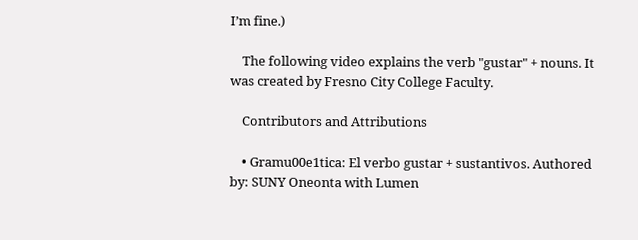I’m fine.)

    The following video explains the verb "gustar" + nouns. It was created by Fresno City College Faculty.

    Contributors and Attributions

    • Gramu00e1tica: El verbo gustar + sustantivos. Authored by: SUNY Oneonta with Lumen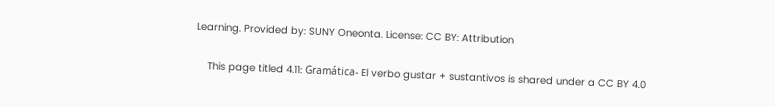Learning. Provided by: SUNY Oneonta. License: CC BY: Attribution

    This page titled 4.11: Gramática- El verbo gustar + sustantivos is shared under a CC BY 4.0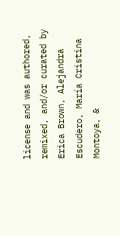license and was authored, remixed, and/or curated by Erica Brown, Alejandra Escudero, María Cristina Montoya, &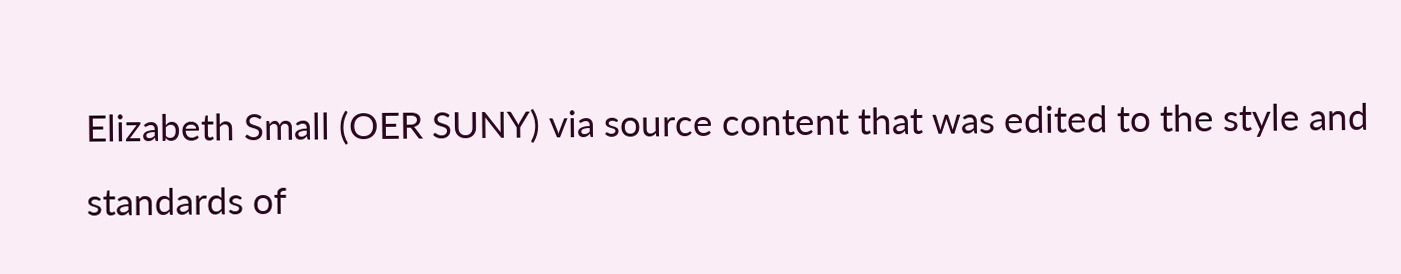Elizabeth Small (OER SUNY) via source content that was edited to the style and standards of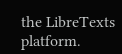the LibreTexts platform.